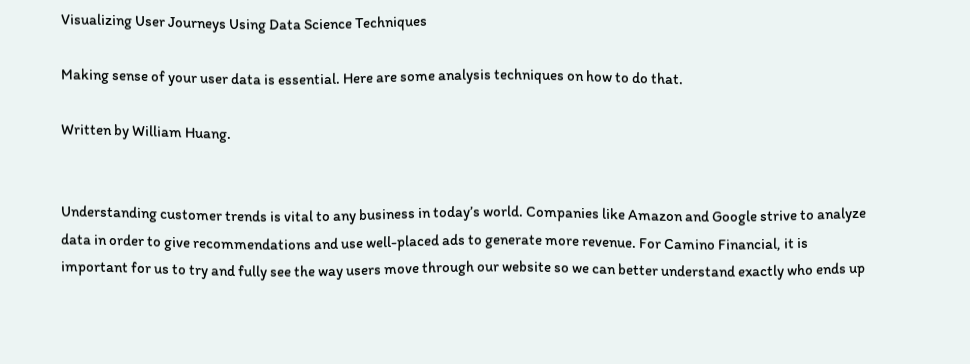Visualizing User Journeys Using Data Science Techniques

Making sense of your user data is essential. Here are some analysis techniques on how to do that.

Written by William Huang.


Understanding customer trends is vital to any business in today’s world. Companies like Amazon and Google strive to analyze data in order to give recommendations and use well-placed ads to generate more revenue. For Camino Financial, it is important for us to try and fully see the way users move through our website so we can better understand exactly who ends up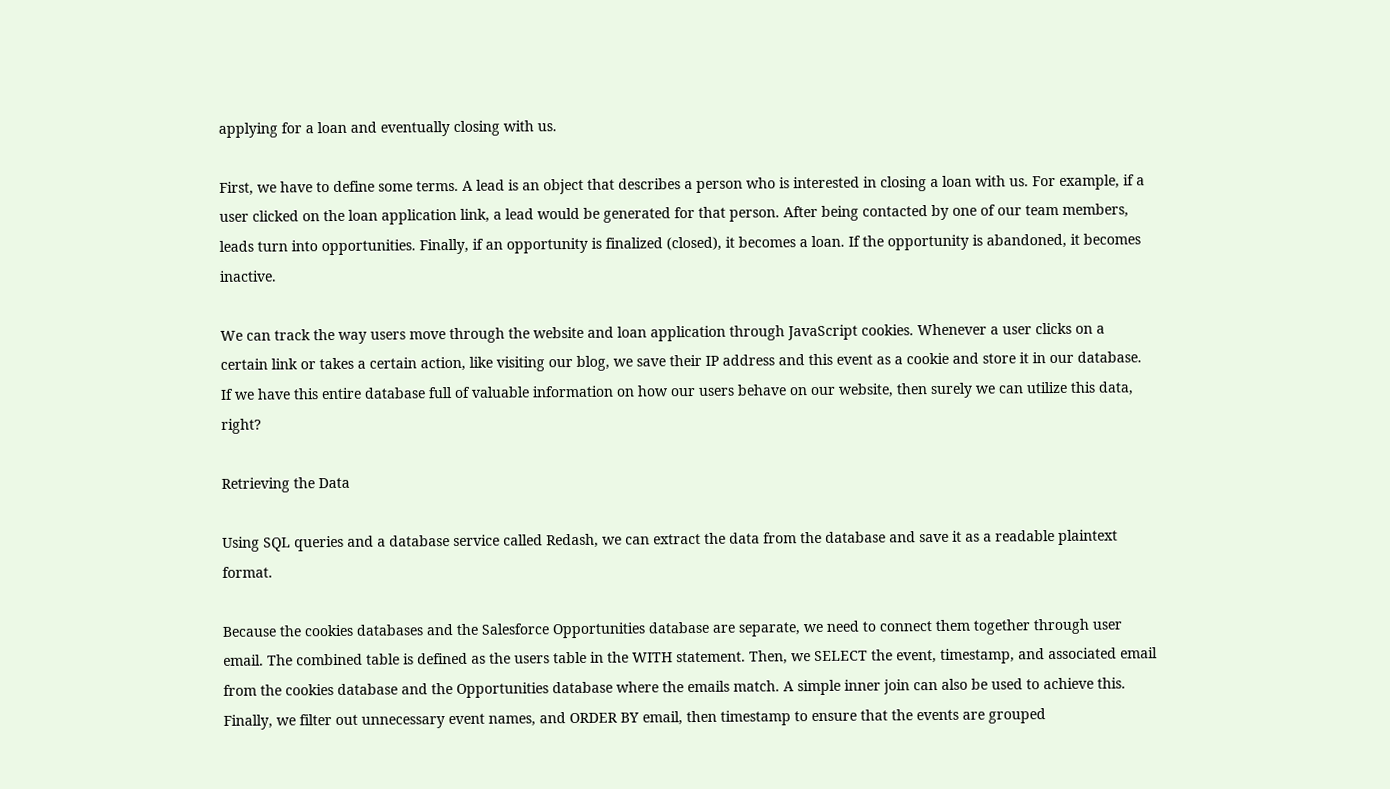applying for a loan and eventually closing with us.

First, we have to define some terms. A lead is an object that describes a person who is interested in closing a loan with us. For example, if a user clicked on the loan application link, a lead would be generated for that person. After being contacted by one of our team members, leads turn into opportunities. Finally, if an opportunity is finalized (closed), it becomes a loan. If the opportunity is abandoned, it becomes inactive.

We can track the way users move through the website and loan application through JavaScript cookies. Whenever a user clicks on a certain link or takes a certain action, like visiting our blog, we save their IP address and this event as a cookie and store it in our database. If we have this entire database full of valuable information on how our users behave on our website, then surely we can utilize this data, right?

Retrieving the Data

Using SQL queries and a database service called Redash, we can extract the data from the database and save it as a readable plaintext format.

Because the cookies databases and the Salesforce Opportunities database are separate, we need to connect them together through user email. The combined table is defined as the users table in the WITH statement. Then, we SELECT the event, timestamp, and associated email from the cookies database and the Opportunities database where the emails match. A simple inner join can also be used to achieve this. Finally, we filter out unnecessary event names, and ORDER BY email, then timestamp to ensure that the events are grouped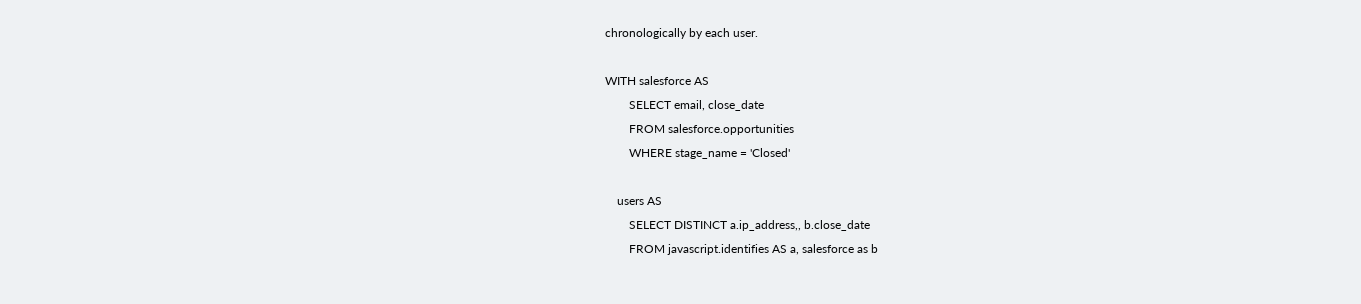chronologically by each user.

WITH salesforce AS
        SELECT email, close_date
        FROM salesforce.opportunities
        WHERE stage_name = 'Closed'

    users AS
        SELECT DISTINCT a.ip_address,, b.close_date
        FROM javascript.identifies AS a, salesforce as b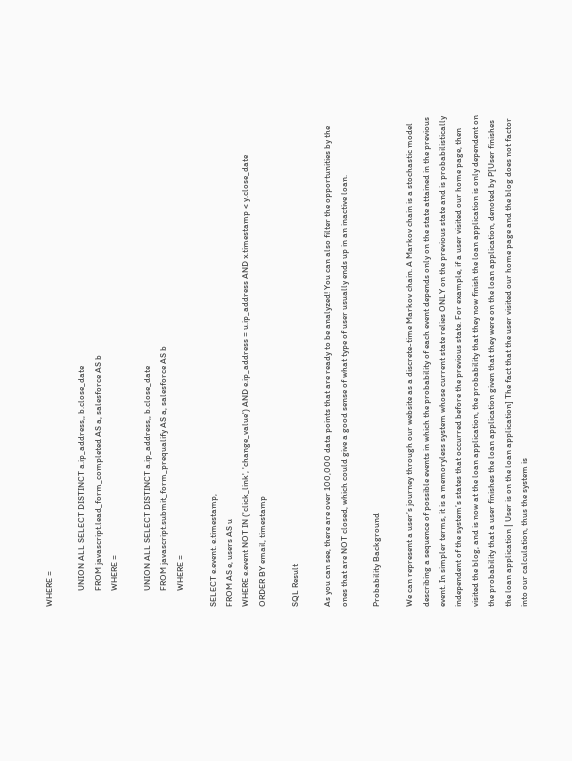WHERE =

        UNION ALL SELECT DISTINCT a.ip_address,, b.close_date
        FROM javascript.lead_form_completed AS a, salesforce AS b
        WHERE =

        UNION ALL SELECT DISTINCT a.ip_address,, b.close_date
        FROM javascript.submit_form_prequalify AS a, salesforce AS b
        WHERE =

SELECT e.event. e.timestamp,
FROM AS e, users AS u
WHERE e.event NOT IN ('click_link', 'change_value') AND e.ip_address = u.ip_address AND x.timestamp < y.close_date
ORDER BY email, timestamp

SQL Result

As you can see, there are over 100,000 data points that are ready to be analyzed! You can also filter the opportunities by the ones that are NOT closed, which could give a good sense of what type of user usually ends up in an inactive loan.

Probability Background

We can represent a user’s journey through our website as a discrete-time Markov chain. A Markov chain is a stochastic model describing a sequence of possible events in which the probability of each event depends only on the state attained in the previous event. In simpler terms, it is a memoryless system whose current state relies ONLY on the previous state and is probabilistically independent of the system’s states that occurred before the previous state. For example, if a user visited our home page, then visited the blog, and is now at the loan application, the probability that they now finish the loan application is only dependent on the probability that a user finishes the loan application given that they were on the loan application, denoted by P[User finishes the loan application | User is on the loan application] The fact that the user visited our home page and the blog does not factor into our calculation, thus the system is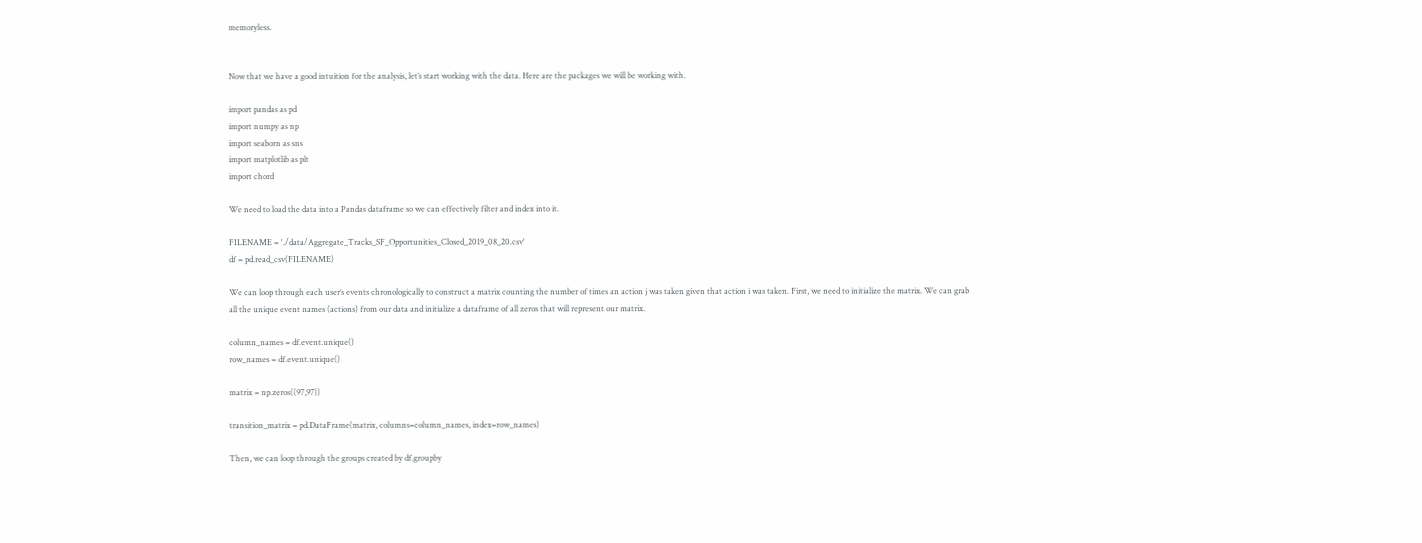memoryless.


Now that we have a good intuition for the analysis, let’s start working with the data. Here are the packages we will be working with.

import pandas as pd
import numpy as np
import seaborn as sns
import matplotlib as plt
import chord

We need to load the data into a Pandas dataframe so we can effectively filter and index into it.

FILENAME = './data/Aggregate_Tracks_SF_Opportunities_Closed_2019_08_20.csv'
df = pd.read_csv(FILENAME)

We can loop through each user’s events chronologically to construct a matrix counting the number of times an action j was taken given that action i was taken. First, we need to initialize the matrix. We can grab all the unique event names (actions) from our data and initialize a dataframe of all zeros that will represent our matrix.

column_names = df.event.unique()
row_names = df.event.unique()

matrix = np.zeros((97,97))

transition_matrix = pd.DataFrame(matrix, columns=column_names, index=row_names)

Then, we can loop through the groups created by df.groupby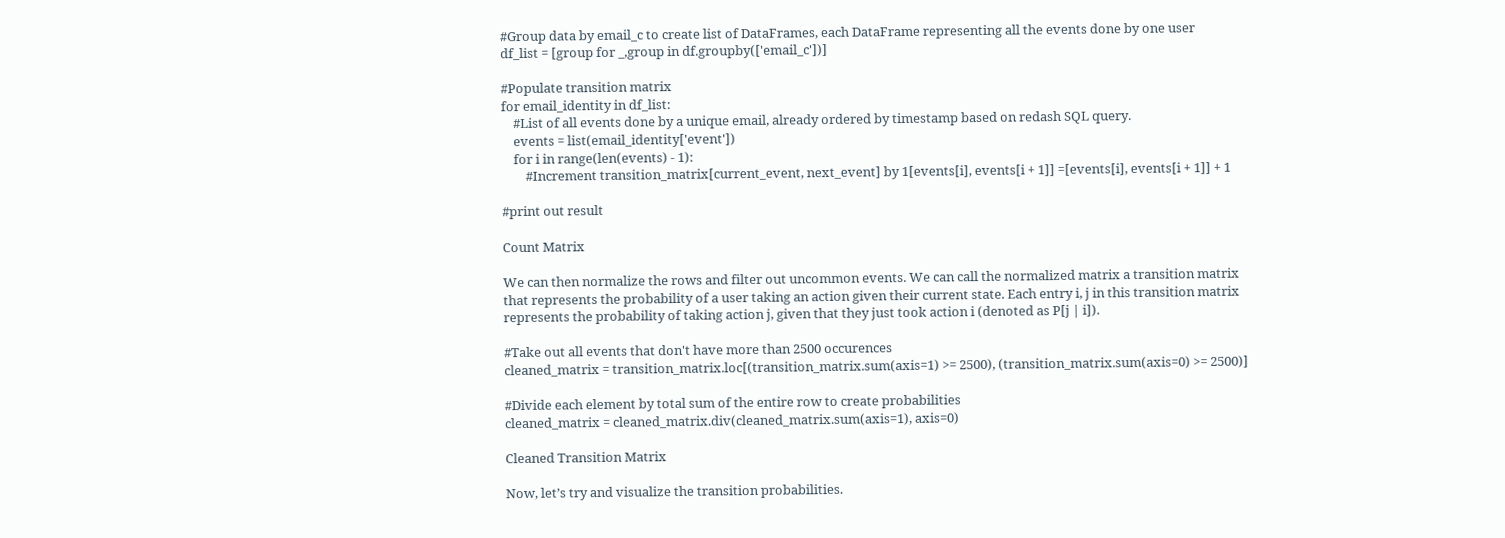#Group data by email_c to create list of DataFrames, each DataFrame representing all the events done by one user
df_list = [group for _,group in df.groupby(['email_c'])]

#Populate transition matrix
for email_identity in df_list:
    #List of all events done by a unique email, already ordered by timestamp based on redash SQL query.
    events = list(email_identity['event'])
    for i in range(len(events) - 1):
        #Increment transition_matrix[current_event, next_event] by 1[events[i], events[i + 1]] =[events[i], events[i + 1]] + 1

#print out result

Count Matrix

We can then normalize the rows and filter out uncommon events. We can call the normalized matrix a transition matrix that represents the probability of a user taking an action given their current state. Each entry i, j in this transition matrix represents the probability of taking action j, given that they just took action i (denoted as P[j | i]).

#Take out all events that don't have more than 2500 occurences
cleaned_matrix = transition_matrix.loc[(transition_matrix.sum(axis=1) >= 2500), (transition_matrix.sum(axis=0) >= 2500)]

#Divide each element by total sum of the entire row to create probabilities
cleaned_matrix = cleaned_matrix.div(cleaned_matrix.sum(axis=1), axis=0)

Cleaned Transition Matrix

Now, let’s try and visualize the transition probabilities.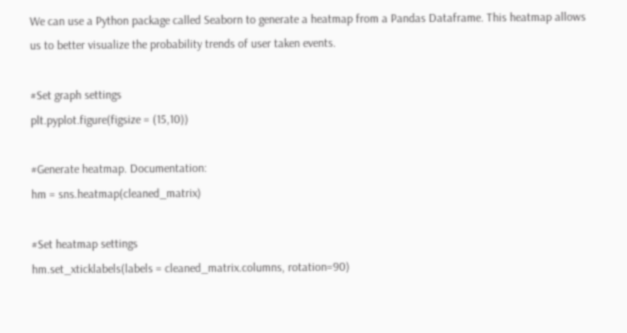We can use a Python package called Seaborn to generate a heatmap from a Pandas Dataframe. This heatmap allows us to better visualize the probability trends of user taken events.

#Set graph settings
plt.pyplot.figure(figsize = (15,10))

#Generate heatmap. Documentation:
hm = sns.heatmap(cleaned_matrix)

#Set heatmap settings
hm.set_xticklabels(labels = cleaned_matrix.columns, rotation=90)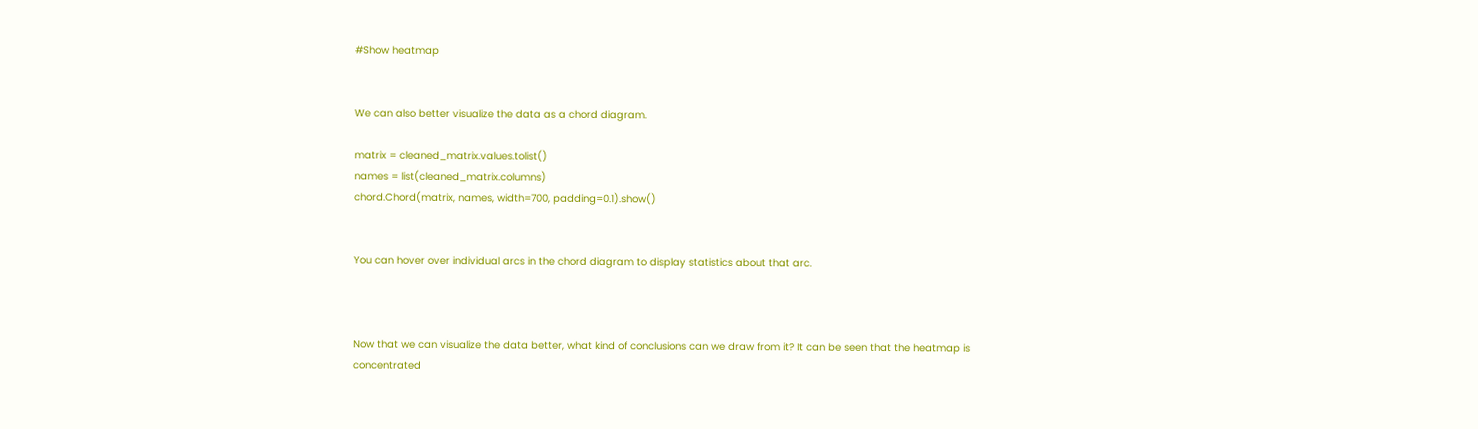#Show heatmap


We can also better visualize the data as a chord diagram.

matrix = cleaned_matrix.values.tolist()
names = list(cleaned_matrix.columns)
chord.Chord(matrix, names, width=700, padding=0.1).show()


You can hover over individual arcs in the chord diagram to display statistics about that arc.



Now that we can visualize the data better, what kind of conclusions can we draw from it? It can be seen that the heatmap is concentrated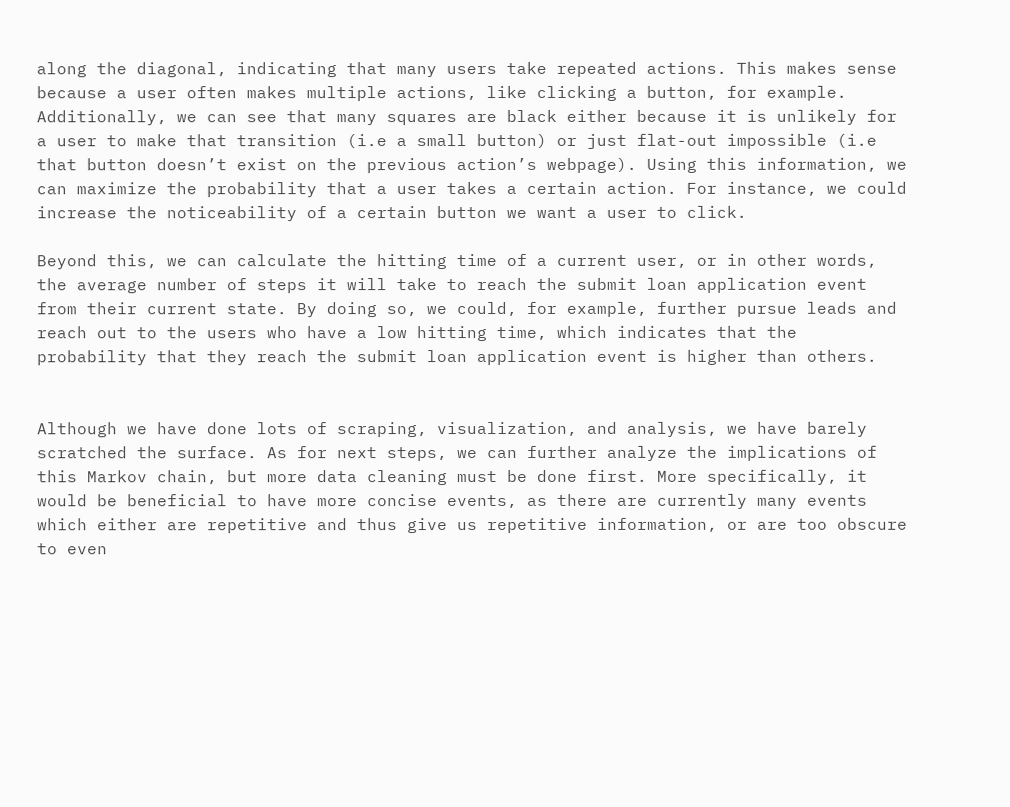along the diagonal, indicating that many users take repeated actions. This makes sense because a user often makes multiple actions, like clicking a button, for example. Additionally, we can see that many squares are black either because it is unlikely for a user to make that transition (i.e a small button) or just flat-out impossible (i.e that button doesn’t exist on the previous action’s webpage). Using this information, we can maximize the probability that a user takes a certain action. For instance, we could increase the noticeability of a certain button we want a user to click.

Beyond this, we can calculate the hitting time of a current user, or in other words, the average number of steps it will take to reach the submit loan application event from their current state. By doing so, we could, for example, further pursue leads and reach out to the users who have a low hitting time, which indicates that the probability that they reach the submit loan application event is higher than others.


Although we have done lots of scraping, visualization, and analysis, we have barely scratched the surface. As for next steps, we can further analyze the implications of this Markov chain, but more data cleaning must be done first. More specifically, it would be beneficial to have more concise events, as there are currently many events which either are repetitive and thus give us repetitive information, or are too obscure to even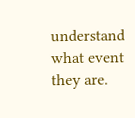understand what event they are.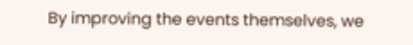By improving the events themselves, we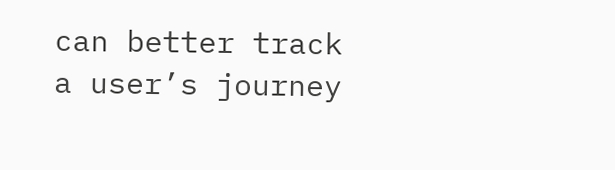can better track a user’s journey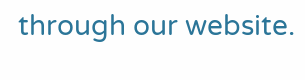through our website.